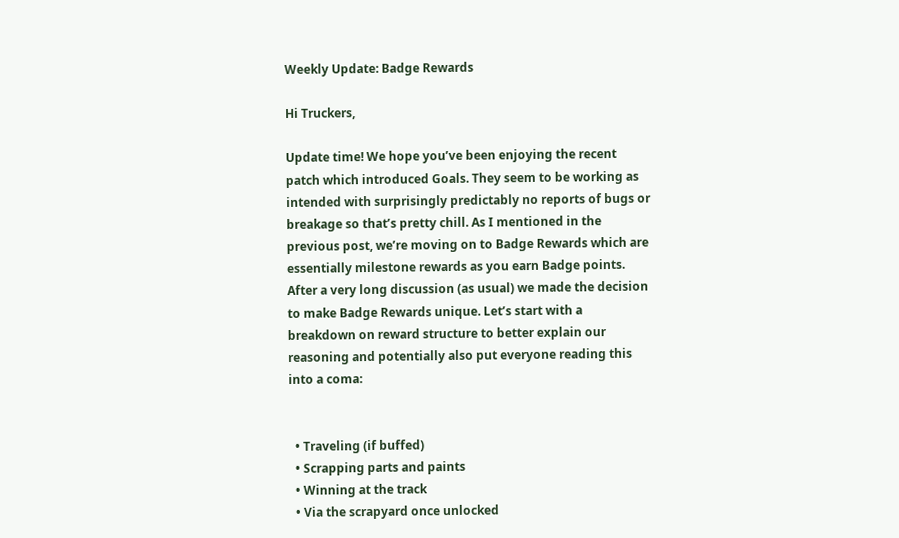Weekly Update: Badge Rewards

Hi Truckers,

Update time! We hope you’ve been enjoying the recent patch which introduced Goals. They seem to be working as intended with surprisingly predictably no reports of bugs or breakage so that’s pretty chill. As I mentioned in the previous post, we’re moving on to Badge Rewards which are essentially milestone rewards as you earn Badge points. After a very long discussion (as usual) we made the decision to make Badge Rewards unique. Let’s start with a breakdown on reward structure to better explain our reasoning and potentially also put everyone reading this into a coma:


  • Traveling (if buffed)
  • Scrapping parts and paints
  • Winning at the track
  • Via the scrapyard once unlocked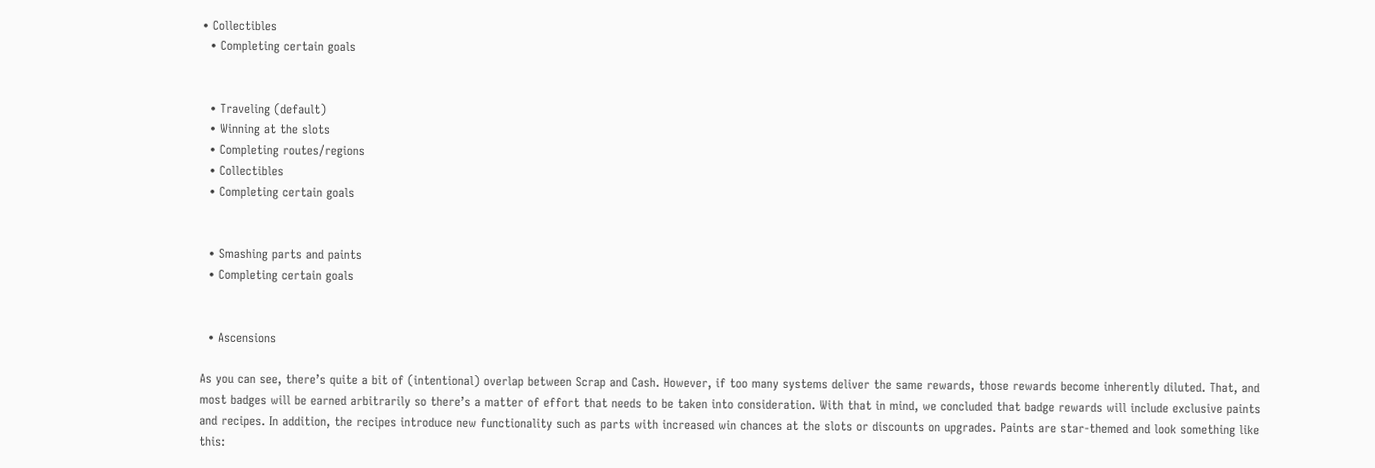• Collectibles
  • Completing certain goals


  • Traveling (default)
  • Winning at the slots
  • Completing routes/regions
  • Collectibles
  • Completing certain goals


  • Smashing parts and paints
  • Completing certain goals


  • Ascensions

As you can see, there’s quite a bit of (intentional) overlap between Scrap and Cash. However, if too many systems deliver the same rewards, those rewards become inherently diluted. That, and most badges will be earned arbitrarily so there’s a matter of effort that needs to be taken into consideration. With that in mind, we concluded that badge rewards will include exclusive paints and recipes. In addition, the recipes introduce new functionality such as parts with increased win chances at the slots or discounts on upgrades. Paints are star-themed and look something like this: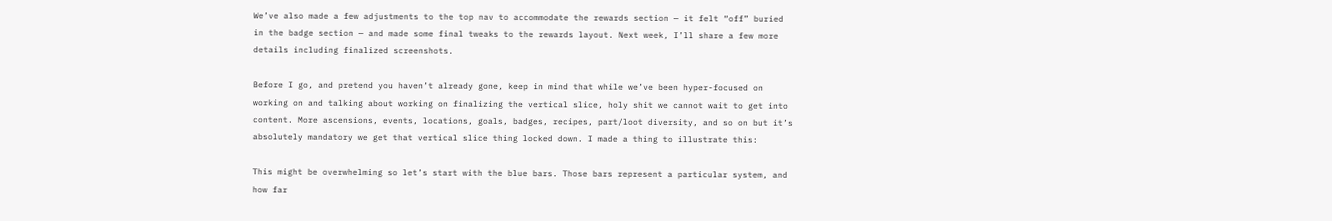We’ve also made a few adjustments to the top nav to accommodate the rewards section — it felt “off” buried in the badge section — and made some final tweaks to the rewards layout. Next week, I’ll share a few more details including finalized screenshots.

Before I go, and pretend you haven’t already gone, keep in mind that while we’ve been hyper-focused on working on and talking about working on finalizing the vertical slice, holy shit we cannot wait to get into content. More ascensions, events, locations, goals, badges, recipes, part/loot diversity, and so on but it’s absolutely mandatory we get that vertical slice thing locked down. I made a thing to illustrate this:

This might be overwhelming so let’s start with the blue bars. Those bars represent a particular system, and how far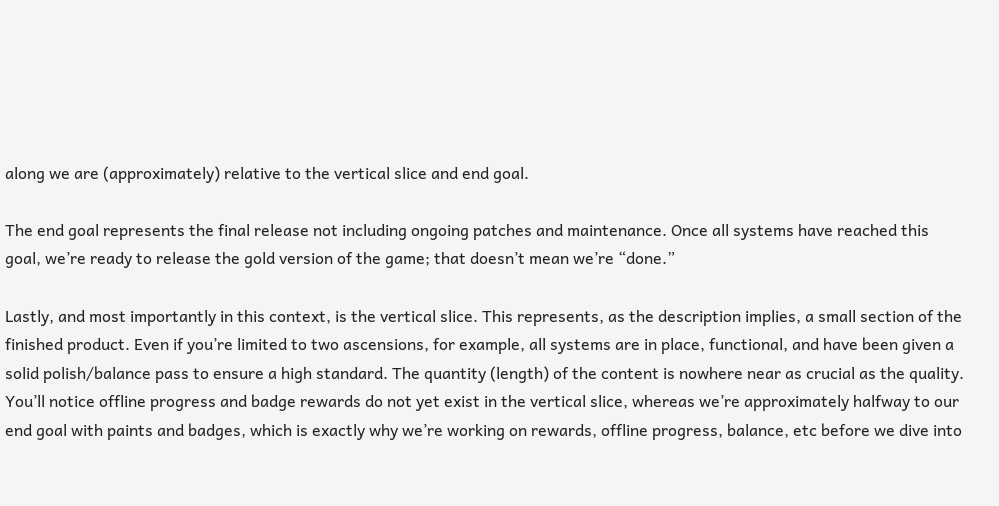along we are (approximately) relative to the vertical slice and end goal.

The end goal represents the final release not including ongoing patches and maintenance. Once all systems have reached this goal, we’re ready to release the gold version of the game; that doesn’t mean we’re “done.”

Lastly, and most importantly in this context, is the vertical slice. This represents, as the description implies, a small section of the finished product. Even if you’re limited to two ascensions, for example, all systems are in place, functional, and have been given a solid polish/balance pass to ensure a high standard. The quantity (length) of the content is nowhere near as crucial as the quality. You’ll notice offline progress and badge rewards do not yet exist in the vertical slice, whereas we’re approximately halfway to our end goal with paints and badges, which is exactly why we’re working on rewards, offline progress, balance, etc before we dive into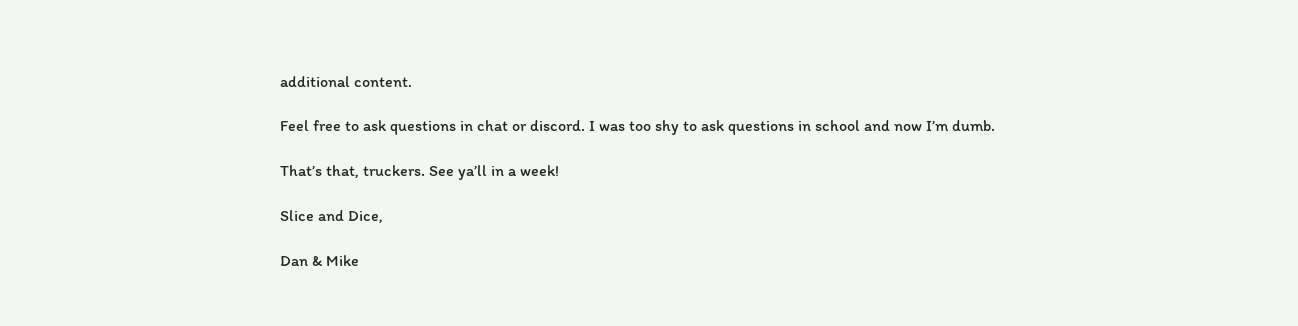additional content.

Feel free to ask questions in chat or discord. I was too shy to ask questions in school and now I’m dumb.

That’s that, truckers. See ya’ll in a week!

Slice and Dice,

Dan & Mike